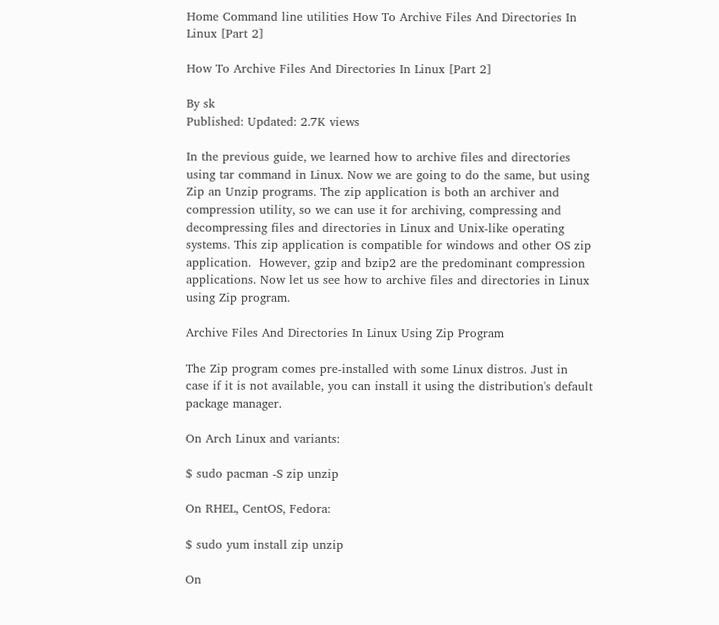Home Command line utilities How To Archive Files And Directories In Linux [Part 2]

How To Archive Files And Directories In Linux [Part 2]

By sk
Published: Updated: 2.7K views

In the previous guide, we learned how to archive files and directories using tar command in Linux. Now we are going to do the same, but using Zip an Unzip programs. The zip application is both an archiver and compression utility, so we can use it for archiving, compressing and decompressing files and directories in Linux and Unix-like operating systems. This zip application is compatible for windows and other OS zip application.  However, gzip and bzip2 are the predominant compression applications. Now let us see how to archive files and directories in Linux using Zip program.

Archive Files And Directories In Linux Using Zip Program

The Zip program comes pre-installed with some Linux distros. Just in case if it is not available, you can install it using the distribution's default package manager.

On Arch Linux and variants:

$ sudo pacman -S zip unzip

On RHEL, CentOS, Fedora:

$ sudo yum install zip unzip

On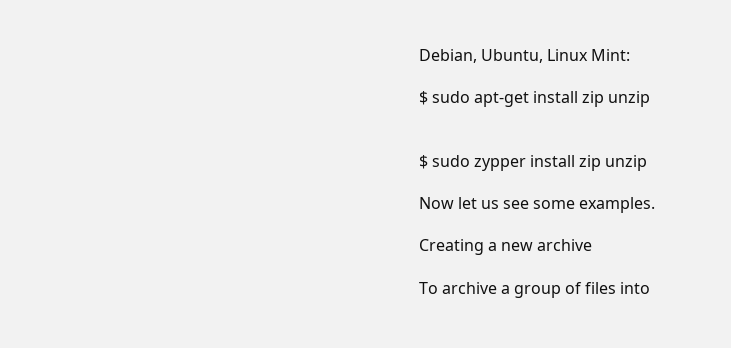Debian, Ubuntu, Linux Mint:

$ sudo apt-get install zip unzip


$ sudo zypper install zip unzip

Now let us see some examples.

Creating a new archive

To archive a group of files into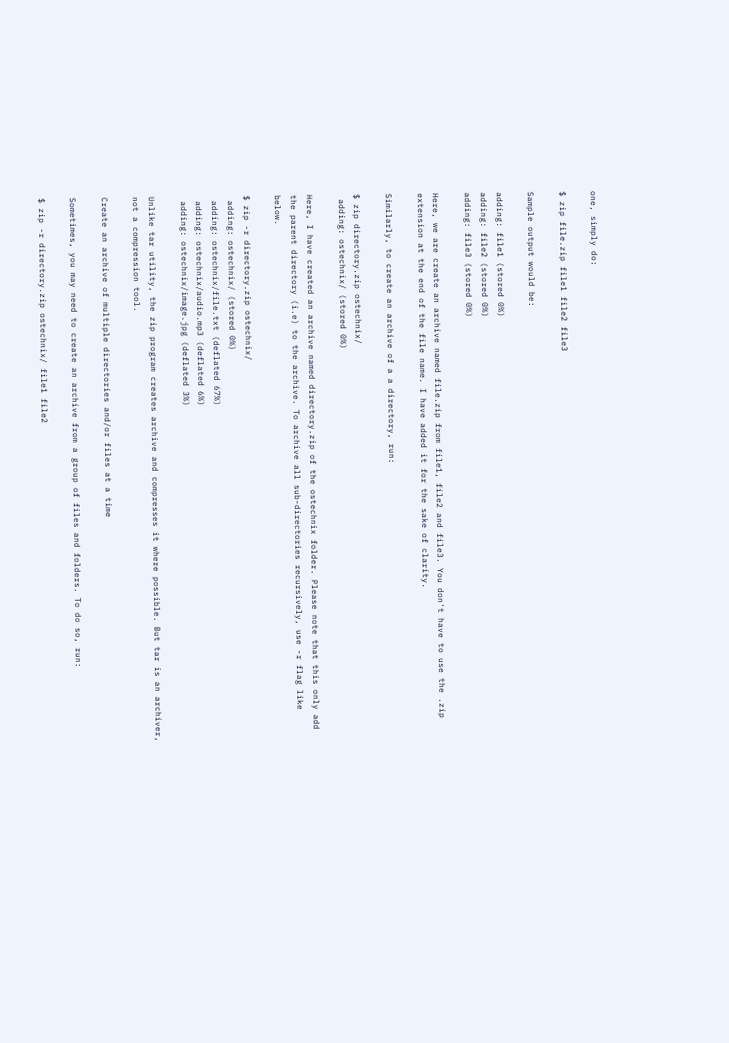one, simply do:

$ zip file.zip file1 file2 file3

Sample output would be:

adding: file1 (stored 0%)
adding: file2 (stored 0%)
adding: file3 (stored 0%)

Here, we are create an archive named file.zip from file1, file2 and file3. You don't have to use the .zip extension at the end of the file name. I have added it for the sake of clarity.

Similarly, to create an archive of a a directory, run:

$ zip directory.zip ostechnix/
 adding: ostechnix/ (stored 0%)

Here, I have created an archive named directory.zip of the ostechnix folder. Please note that this only add the parent directory (i.e) to the archive. To archive all sub-directories recursively, use -r flag like below.

$ zip -r directory.zip ostechnix/
 adding: ostechnix/ (stored 0%)
 adding: ostechnix/file.txt (deflated 67%)
 adding: ostechnix/audio.mp3 (deflated 6%)
 adding: ostechnix/image.jpg (deflated 3%)

Unlike tar utility, the zip program creates archive and compresses it where possible. But tar is an archiver, not a compression tool.

Create an archive of multiple directories and/or files at a time

Sometimes, you may need to create an archive from a group of files and folders. To do so, run:

$ zip -r directory.zip ostechnix/ file1 file2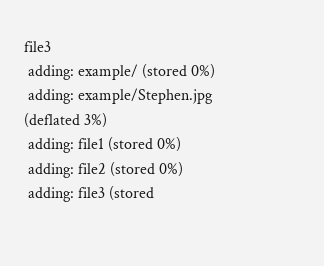file3
 adding: example/ (stored 0%)
 adding: example/Stephen.jpg (deflated 3%)
 adding: file1 (stored 0%)
 adding: file2 (stored 0%)
 adding: file3 (stored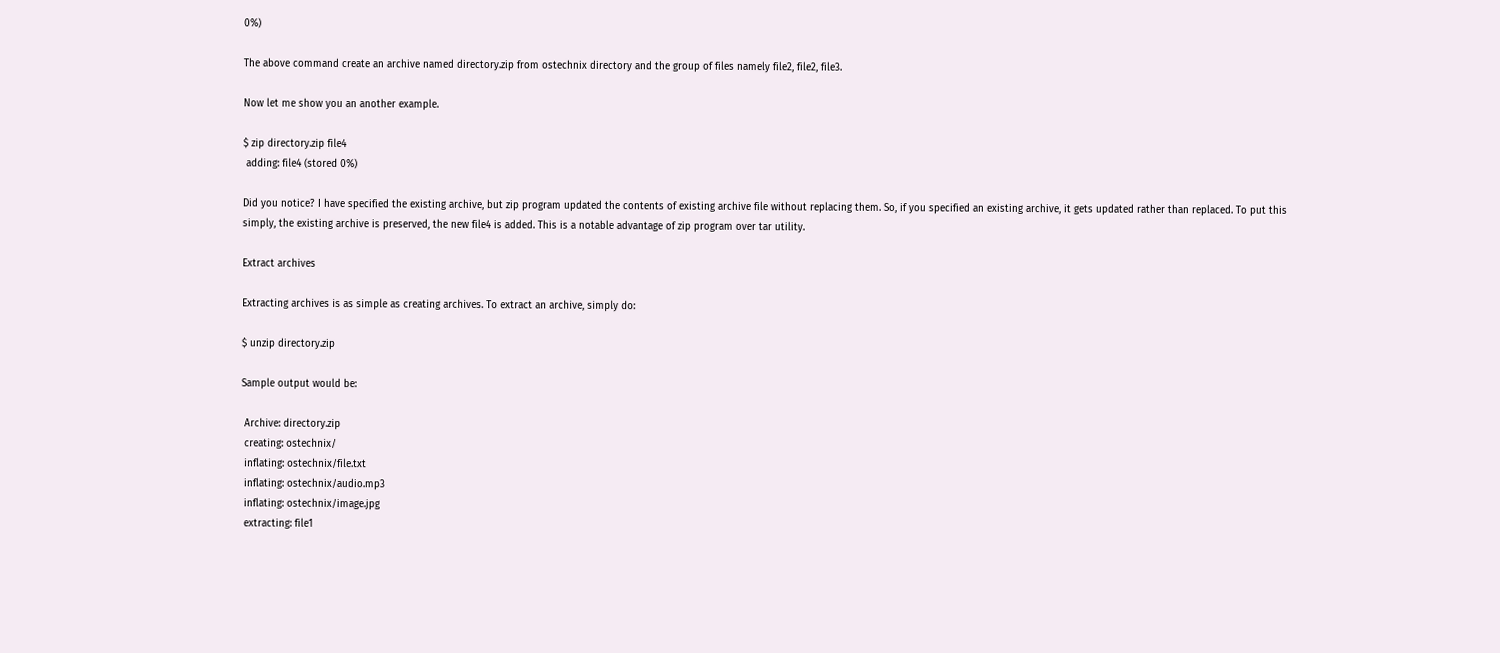0%)

The above command create an archive named directory.zip from ostechnix directory and the group of files namely file2, file2, file3.

Now let me show you an another example.

$ zip directory.zip file4
 adding: file4 (stored 0%)

Did you notice? I have specified the existing archive, but zip program updated the contents of existing archive file without replacing them. So, if you specified an existing archive, it gets updated rather than replaced. To put this simply, the existing archive is preserved, the new file4 is added. This is a notable advantage of zip program over tar utility.

Extract archives

Extracting archives is as simple as creating archives. To extract an archive, simply do:

$ unzip directory.zip

Sample output would be:

 Archive: directory.zip
 creating: ostechnix/
 inflating: ostechnix/file.txt
 inflating: ostechnix/audio.mp3
 inflating: ostechnix/image.jpg
 extracting: file1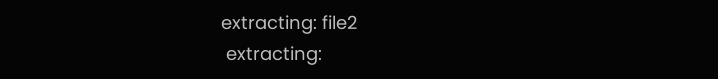extracting: file2
 extracting: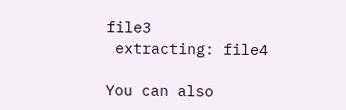file3
 extracting: file4

You can also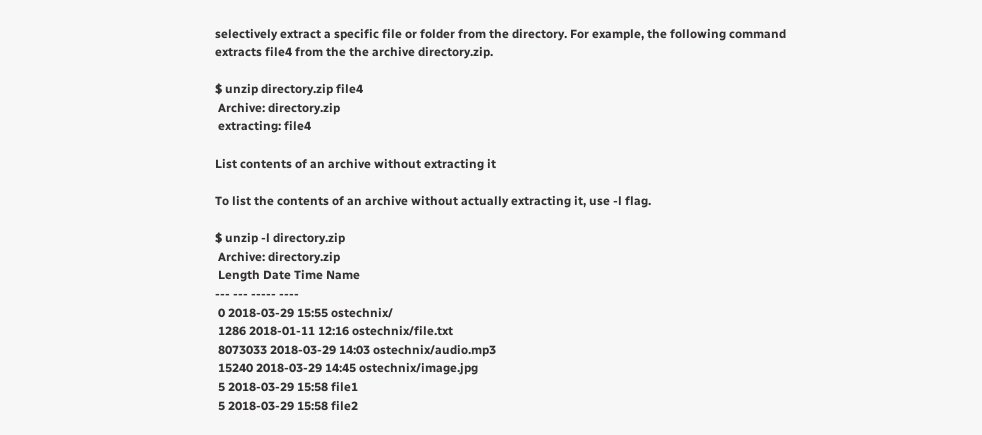selectively extract a specific file or folder from the directory. For example, the following command extracts file4 from the the archive directory.zip.

$ unzip directory.zip file4
 Archive: directory.zip
 extracting: file4

List contents of an archive without extracting it

To list the contents of an archive without actually extracting it, use -l flag.

$ unzip -l directory.zip
 Archive: directory.zip
 Length Date Time Name
--- --- ----- ----
 0 2018-03-29 15:55 ostechnix/
 1286 2018-01-11 12:16 ostechnix/file.txt
 8073033 2018-03-29 14:03 ostechnix/audio.mp3
 15240 2018-03-29 14:45 ostechnix/image.jpg
 5 2018-03-29 15:58 file1
 5 2018-03-29 15:58 file2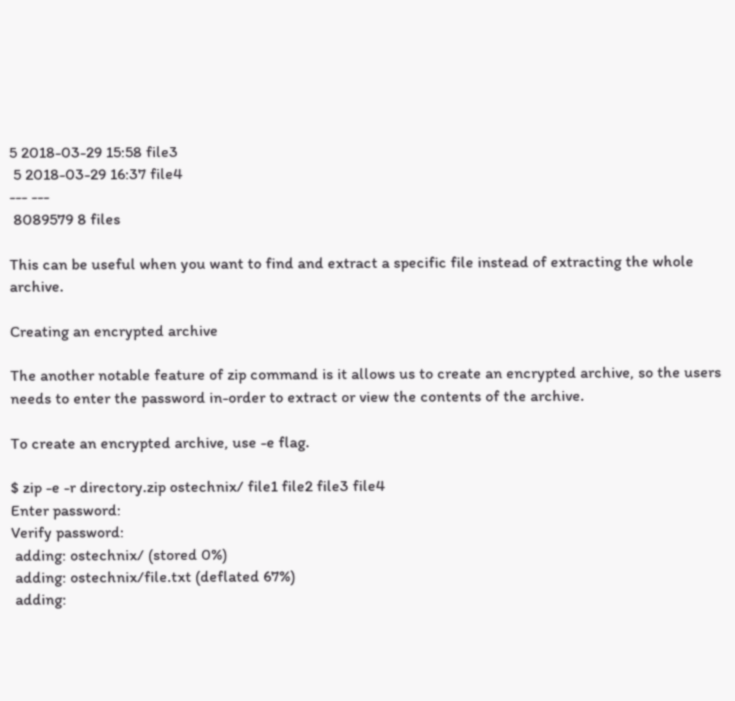5 2018-03-29 15:58 file3
 5 2018-03-29 16:37 file4
--- ---
 8089579 8 files

This can be useful when you want to find and extract a specific file instead of extracting the whole archive.

Creating an encrypted archive

The another notable feature of zip command is it allows us to create an encrypted archive, so the users needs to enter the password in-order to extract or view the contents of the archive.

To create an encrypted archive, use -e flag.

$ zip -e -r directory.zip ostechnix/ file1 file2 file3 file4
Enter password:
Verify password:
 adding: ostechnix/ (stored 0%)
 adding: ostechnix/file.txt (deflated 67%)
 adding: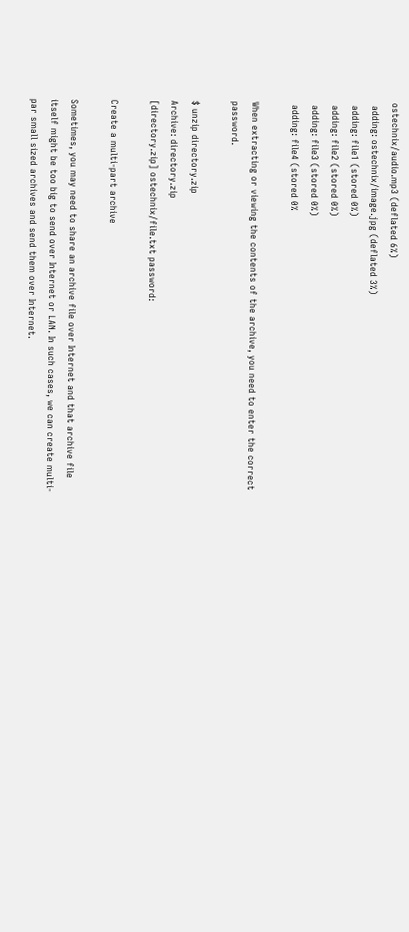ostechnix/audio.mp3 (deflated 6%)
 adding: ostechnix/image.jpg (deflated 3%)
 adding: file1 (stored 0%)
 adding: file2 (stored 0%)
 adding: file3 (stored 0%)
 adding: file4 (stored 0%

When extracting or viewing the contents of the archive, you need to enter the correct password.

$ unzip directory.zip
Archive: directory.zip
[directory.zip] ostechnix/file.txt password:

Create a multi-part archive

Sometimes, you may need to share an archive file over Internet and that archive file itself might be too big to send over Internet or LAN. In such cases, we can create multi-par small sized archives and send them over Internet.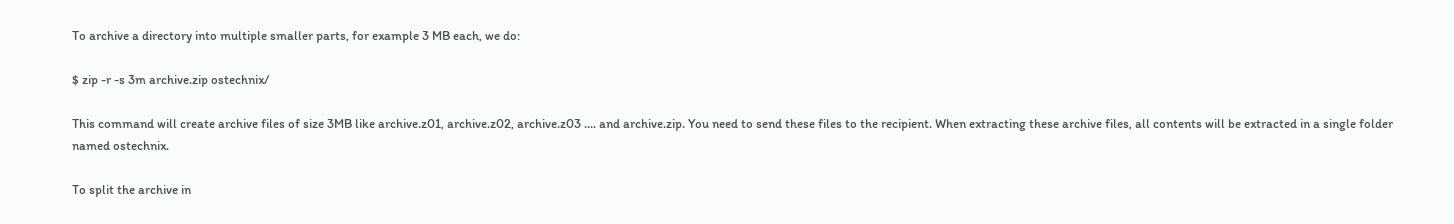To archive a directory into multiple smaller parts, for example 3 MB each, we do:

$ zip -r -s 3m archive.zip ostechnix/

This command will create archive files of size 3MB like archive.z01, archive.z02, archive.z03 .... and archive.zip. You need to send these files to the recipient. When extracting these archive files, all contents will be extracted in a single folder named ostechnix.

To split the archive in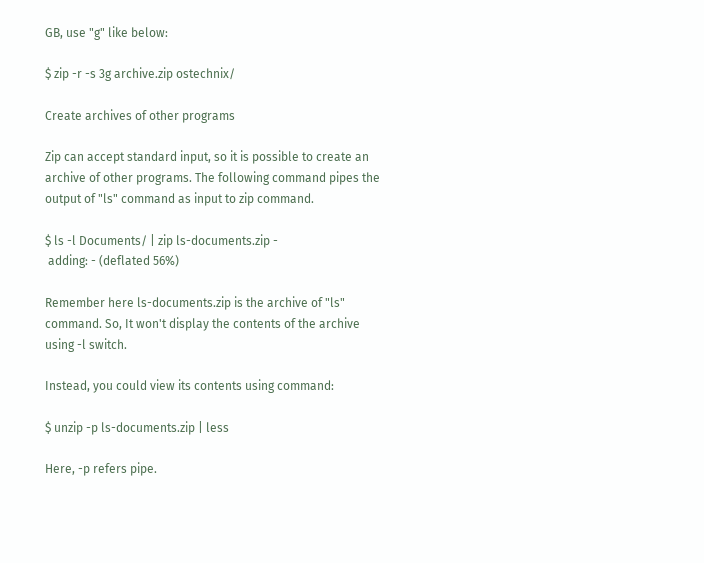GB, use "g" like below:

$ zip -r -s 3g archive.zip ostechnix/

Create archives of other programs

Zip can accept standard input, so it is possible to create an archive of other programs. The following command pipes the output of "ls" command as input to zip command.

$ ls -l Documents/ | zip ls-documents.zip -
 adding: - (deflated 56%)

Remember here ls-documents.zip is the archive of "ls" command. So, It won't display the contents of the archive using -l switch.

Instead, you could view its contents using command:

$ unzip -p ls-documents.zip | less

Here, -p refers pipe.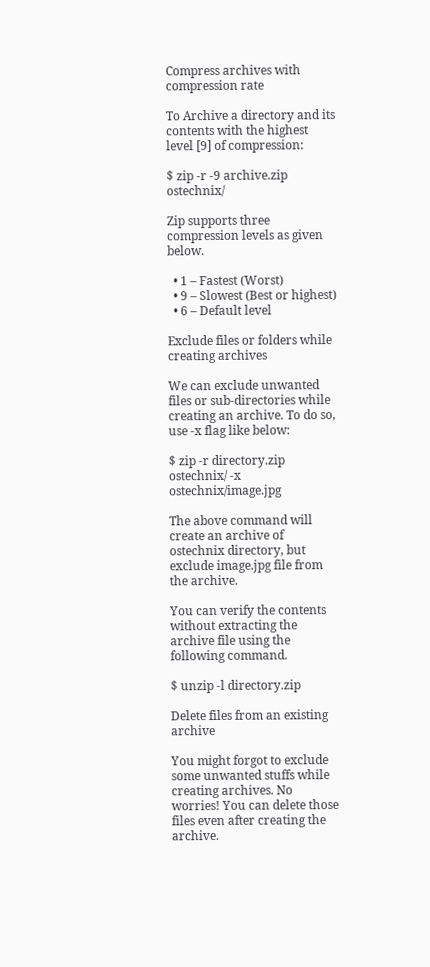Compress archives with compression rate

To Archive a directory and its contents with the highest level [9] of compression:

$ zip -r -9 archive.zip ostechnix/

Zip supports three compression levels as given below.

  • 1 – Fastest (Worst)
  • 9 – Slowest (Best or highest)
  • 6 – Default level

Exclude files or folders while creating archives

We can exclude unwanted files or sub-directories while creating an archive. To do so, use -x flag like below:

$ zip -r directory.zip ostechnix/ -x ostechnix/image.jpg

The above command will create an archive of ostechnix directory, but exclude image.jpg file from the archive.

You can verify the contents without extracting the archive file using the following command.

$ unzip -l directory.zip

Delete files from an existing archive

You might forgot to exclude some unwanted stuffs while creating archives. No worries! You can delete those files even after creating the archive.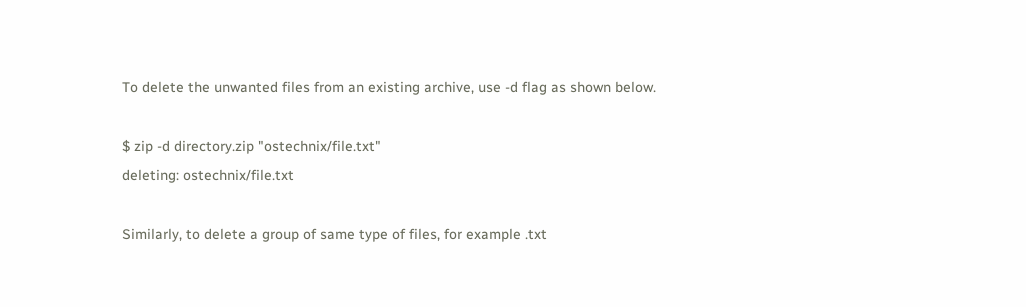To delete the unwanted files from an existing archive, use -d flag as shown below.

$ zip -d directory.zip "ostechnix/file.txt"
deleting: ostechnix/file.txt

Similarly, to delete a group of same type of files, for example .txt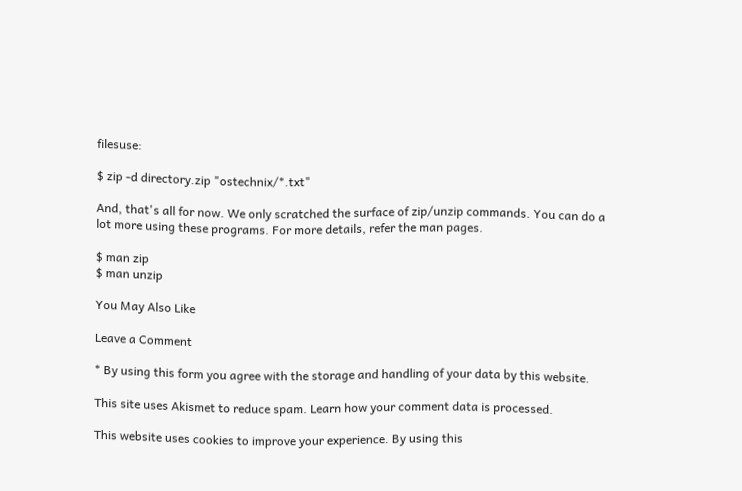filesuse:

$ zip -d directory.zip "ostechnix/*.txt"

And, that's all for now. We only scratched the surface of zip/unzip commands. You can do a lot more using these programs. For more details, refer the man pages.

$ man zip
$ man unzip

You May Also Like

Leave a Comment

* By using this form you agree with the storage and handling of your data by this website.

This site uses Akismet to reduce spam. Learn how your comment data is processed.

This website uses cookies to improve your experience. By using this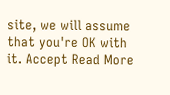site, we will assume that you're OK with it. Accept Read More